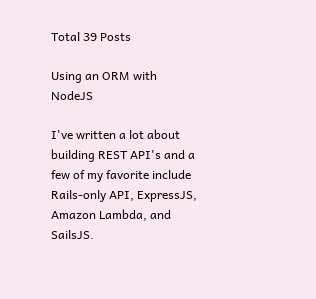Total 39 Posts

Using an ORM with NodeJS

I've written a lot about building REST API's and a few of my favorite include Rails-only API, ExpressJS, Amazon Lambda, and SailsJS.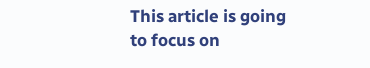This article is going to focus on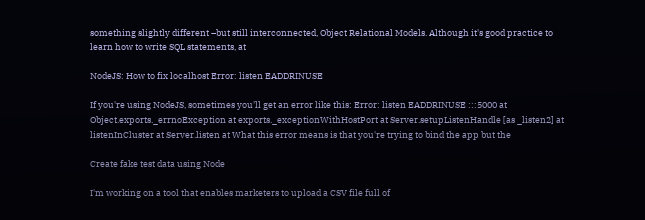something slightly different –but still interconnected, Object Relational Models. Although it's good practice to learn how to write SQL statements, at

NodeJS: How to fix localhost Error: listen EADDRINUSE

If you're using NodeJS, sometimes you'll get an error like this: Error: listen EADDRINUSE :::5000 at Object.exports._errnoException at exports._exceptionWithHostPort at Server.setupListenHandle [as _listen2] at listenInCluster at Server.listen at What this error means is that you're trying to bind the app but the

Create fake test data using Node

I'm working on a tool that enables marketers to upload a CSV file full of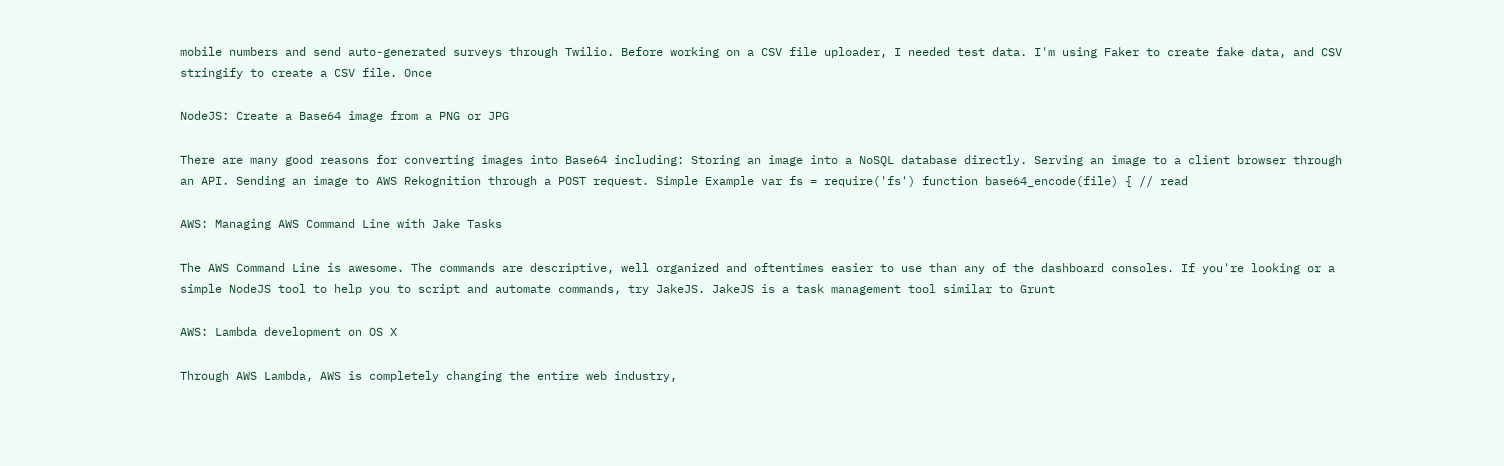mobile numbers and send auto-generated surveys through Twilio. Before working on a CSV file uploader, I needed test data. I'm using Faker to create fake data, and CSV stringify to create a CSV file. Once

NodeJS: Create a Base64 image from a PNG or JPG

There are many good reasons for converting images into Base64 including: Storing an image into a NoSQL database directly. Serving an image to a client browser through an API. Sending an image to AWS Rekognition through a POST request. Simple Example var fs = require('fs') function base64_encode(file) { // read

AWS: Managing AWS Command Line with Jake Tasks

The AWS Command Line is awesome. The commands are descriptive, well organized and oftentimes easier to use than any of the dashboard consoles. If you're looking or a simple NodeJS tool to help you to script and automate commands, try JakeJS. JakeJS is a task management tool similar to Grunt

AWS: Lambda development on OS X

Through AWS Lambda, AWS is completely changing the entire web industry,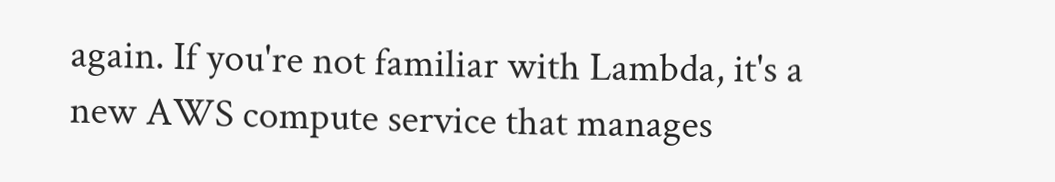again. If you're not familiar with Lambda, it's a new AWS compute service that manages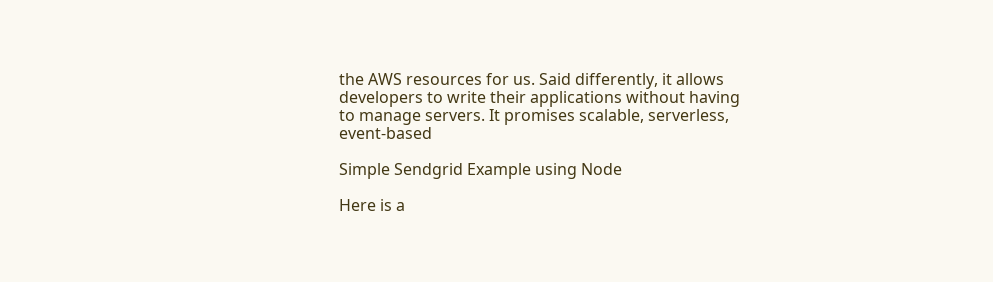the AWS resources for us. Said differently, it allows developers to write their applications without having to manage servers. It promises scalable, serverless, event-based

Simple Sendgrid Example using Node

Here is a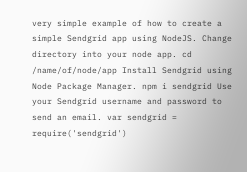very simple example of how to create a simple Sendgrid app using NodeJS. Change directory into your node app. cd /name/of/node/app Install Sendgrid using Node Package Manager. npm i sendgrid Use your Sendgrid username and password to send an email. var sendgrid = require('sendgrid')